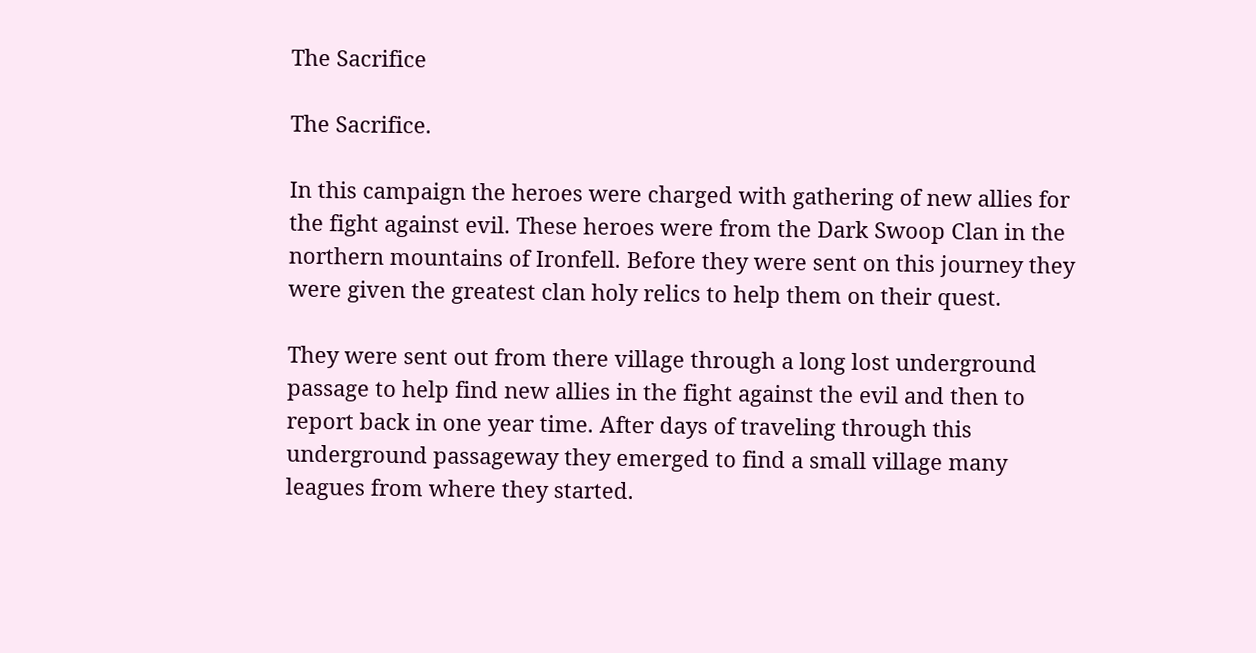The Sacrifice

The Sacrifice.

In this campaign the heroes were charged with gathering of new allies for the fight against evil. These heroes were from the Dark Swoop Clan in the northern mountains of Ironfell. Before they were sent on this journey they were given the greatest clan holy relics to help them on their quest.

They were sent out from there village through a long lost underground passage to help find new allies in the fight against the evil and then to report back in one year time. After days of traveling through this underground passageway they emerged to find a small village many leagues from where they started.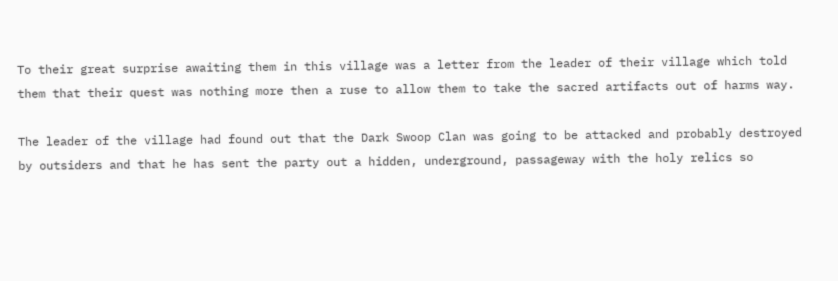To their great surprise awaiting them in this village was a letter from the leader of their village which told them that their quest was nothing more then a ruse to allow them to take the sacred artifacts out of harms way.

The leader of the village had found out that the Dark Swoop Clan was going to be attacked and probably destroyed by outsiders and that he has sent the party out a hidden, underground, passageway with the holy relics so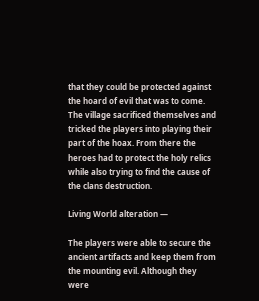that they could be protected against the hoard of evil that was to come. The village sacrificed themselves and tricked the players into playing their part of the hoax. From there the heroes had to protect the holy relics while also trying to find the cause of the clans destruction.

Living World alteration —

The players were able to secure the ancient artifacts and keep them from the mounting evil. Although they were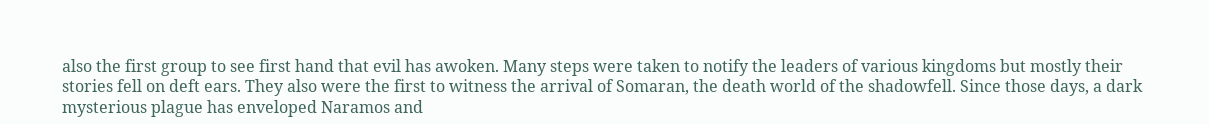also the first group to see first hand that evil has awoken. Many steps were taken to notify the leaders of various kingdoms but mostly their stories fell on deft ears. They also were the first to witness the arrival of Somaran, the death world of the shadowfell. Since those days, a dark mysterious plague has enveloped Naramos and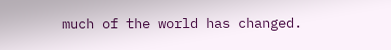much of the world has changed.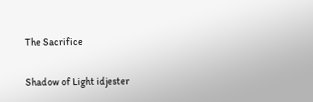The Sacrifice

Shadow of Light idjester